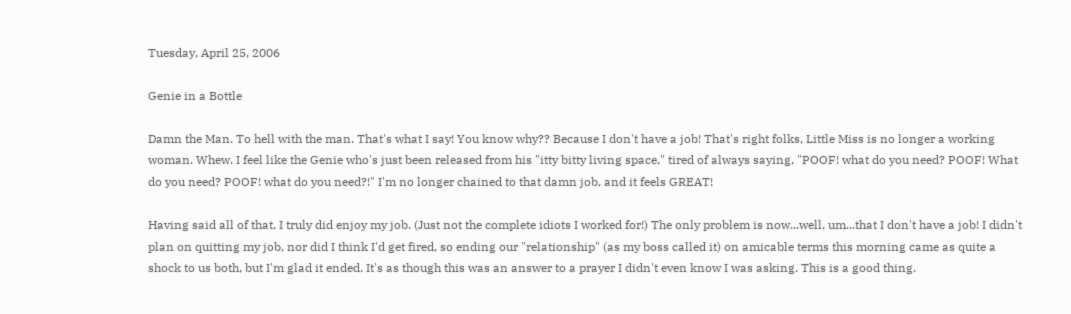Tuesday, April 25, 2006

Genie in a Bottle

Damn the Man. To hell with the man. That's what I say! You know why?? Because I don't have a job! That's right folks, Little Miss is no longer a working woman. Whew. I feel like the Genie who's just been released from his "itty bitty living space," tired of always saying, "POOF! what do you need? POOF! What do you need? POOF! what do you need?!" I'm no longer chained to that damn job, and it feels GREAT!

Having said all of that, I truly did enjoy my job. (Just not the complete idiots I worked for!) The only problem is now...well, um...that I don't have a job! I didn't plan on quitting my job, nor did I think I'd get fired, so ending our "relationship" (as my boss called it) on amicable terms this morning came as quite a shock to us both, but I'm glad it ended. It's as though this was an answer to a prayer I didn't even know I was asking. This is a good thing.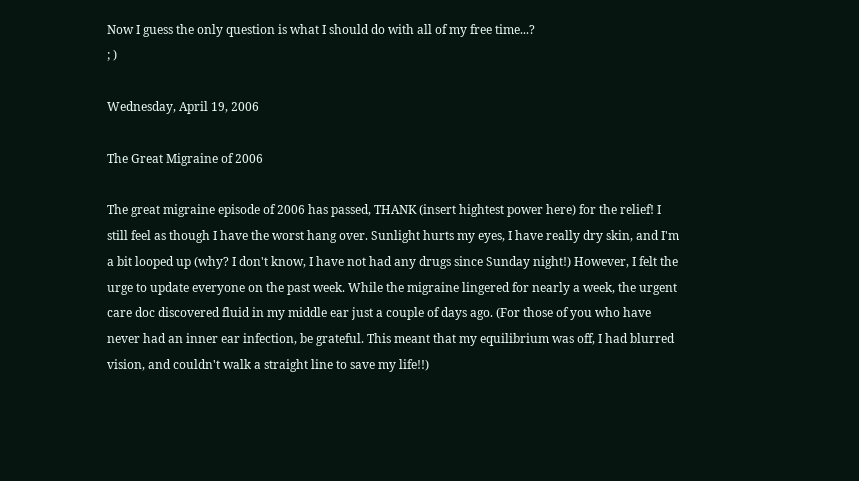Now I guess the only question is what I should do with all of my free time...?
; )

Wednesday, April 19, 2006

The Great Migraine of 2006

The great migraine episode of 2006 has passed, THANK (insert hightest power here) for the relief! I still feel as though I have the worst hang over. Sunlight hurts my eyes, I have really dry skin, and I'm a bit looped up (why? I don't know, I have not had any drugs since Sunday night!) However, I felt the urge to update everyone on the past week. While the migraine lingered for nearly a week, the urgent care doc discovered fluid in my middle ear just a couple of days ago. (For those of you who have never had an inner ear infection, be grateful. This meant that my equilibrium was off, I had blurred vision, and couldn't walk a straight line to save my life!!)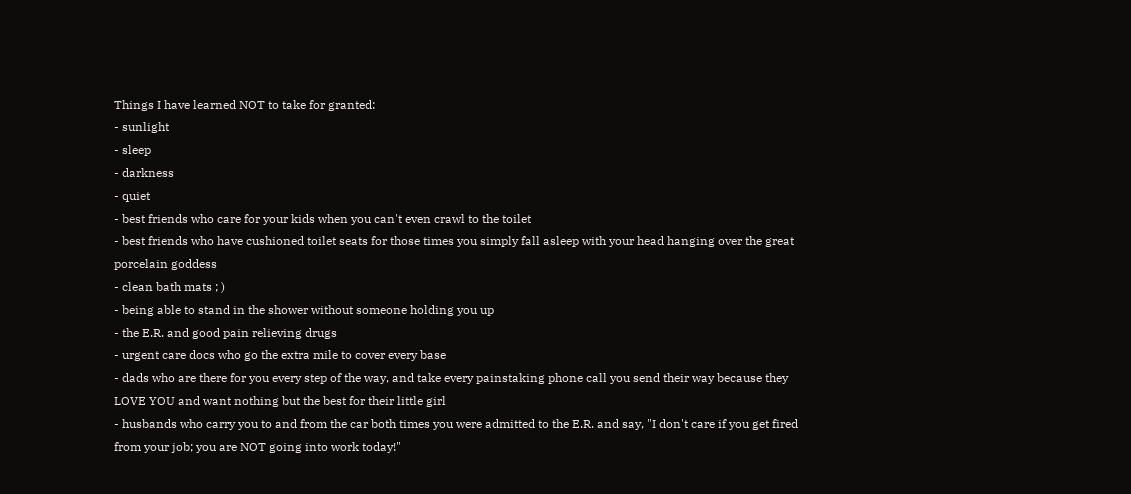Things I have learned NOT to take for granted:
- sunlight
- sleep
- darkness
- quiet
- best friends who care for your kids when you can't even crawl to the toilet
- best friends who have cushioned toilet seats for those times you simply fall asleep with your head hanging over the great porcelain goddess
- clean bath mats ; )
- being able to stand in the shower without someone holding you up
- the E.R. and good pain relieving drugs
- urgent care docs who go the extra mile to cover every base
- dads who are there for you every step of the way, and take every painstaking phone call you send their way because they LOVE YOU and want nothing but the best for their little girl
- husbands who carry you to and from the car both times you were admitted to the E.R. and say, "I don't care if you get fired from your job; you are NOT going into work today!"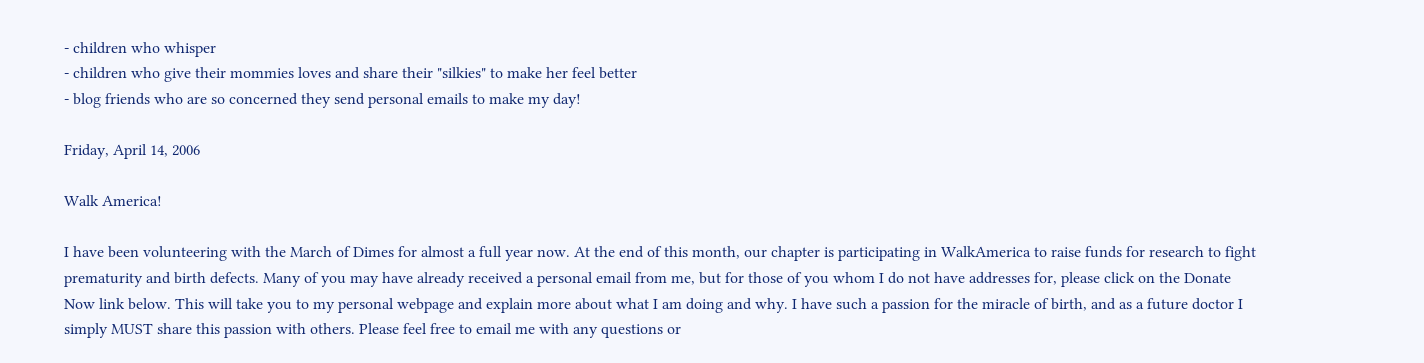- children who whisper
- children who give their mommies loves and share their "silkies" to make her feel better
- blog friends who are so concerned they send personal emails to make my day!

Friday, April 14, 2006

Walk America!

I have been volunteering with the March of Dimes for almost a full year now. At the end of this month, our chapter is participating in WalkAmerica to raise funds for research to fight prematurity and birth defects. Many of you may have already received a personal email from me, but for those of you whom I do not have addresses for, please click on the Donate Now link below. This will take you to my personal webpage and explain more about what I am doing and why. I have such a passion for the miracle of birth, and as a future doctor I simply MUST share this passion with others. Please feel free to email me with any questions or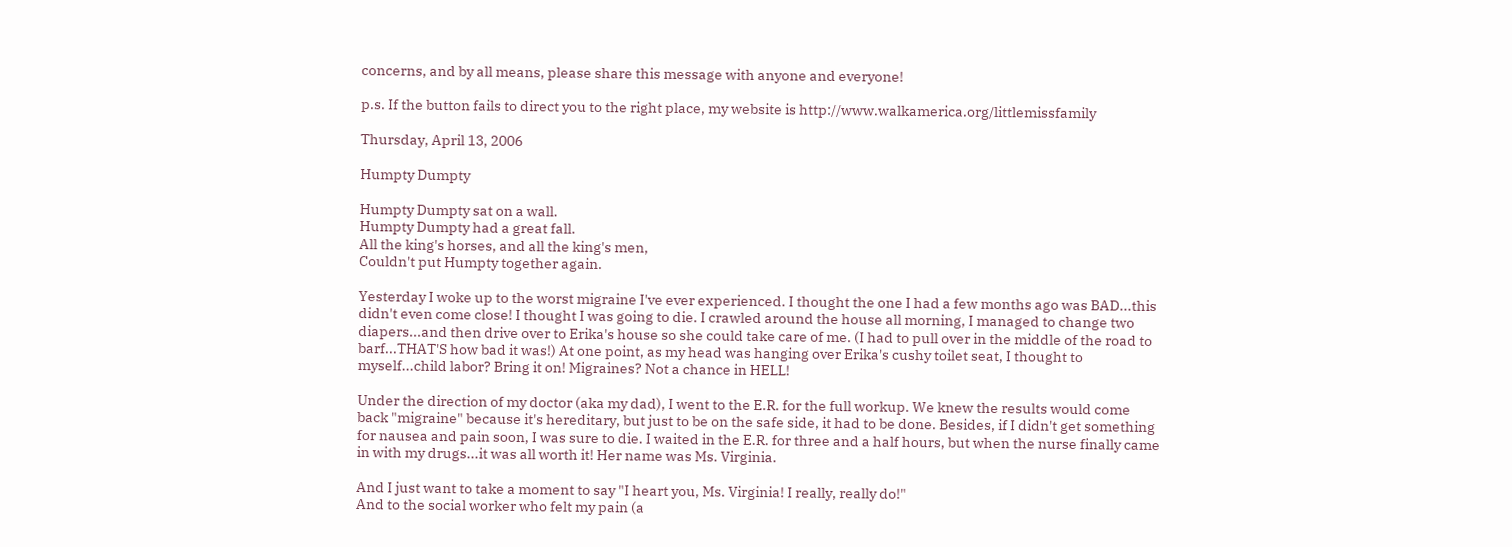concerns, and by all means, please share this message with anyone and everyone!

p.s. If the button fails to direct you to the right place, my website is http://www.walkamerica.org/littlemissfamily

Thursday, April 13, 2006

Humpty Dumpty

Humpty Dumpty sat on a wall.
Humpty Dumpty had a great fall.
All the king's horses, and all the king's men,
Couldn't put Humpty together again.

Yesterday I woke up to the worst migraine I've ever experienced. I thought the one I had a few months ago was BAD...this didn't even come close! I thought I was going to die. I crawled around the house all morning, I managed to change two diapers...and then drive over to Erika's house so she could take care of me. (I had to pull over in the middle of the road to barf...THAT'S how bad it was!) At one point, as my head was hanging over Erika's cushy toilet seat, I thought to myself...child labor? Bring it on! Migraines? Not a chance in HELL!

Under the direction of my doctor (aka my dad), I went to the E.R. for the full workup. We knew the results would come back "migraine" because it's hereditary, but just to be on the safe side, it had to be done. Besides, if I didn't get something for nausea and pain soon, I was sure to die. I waited in the E.R. for three and a half hours, but when the nurse finally came in with my drugs...it was all worth it! Her name was Ms. Virginia.

And I just want to take a moment to say "I heart you, Ms. Virginia! I really, really do!"
And to the social worker who felt my pain (a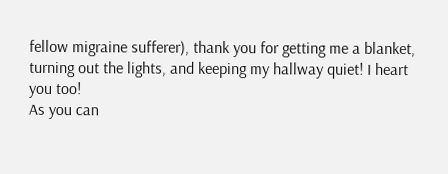fellow migraine sufferer), thank you for getting me a blanket, turning out the lights, and keeping my hallway quiet! I heart you too!
As you can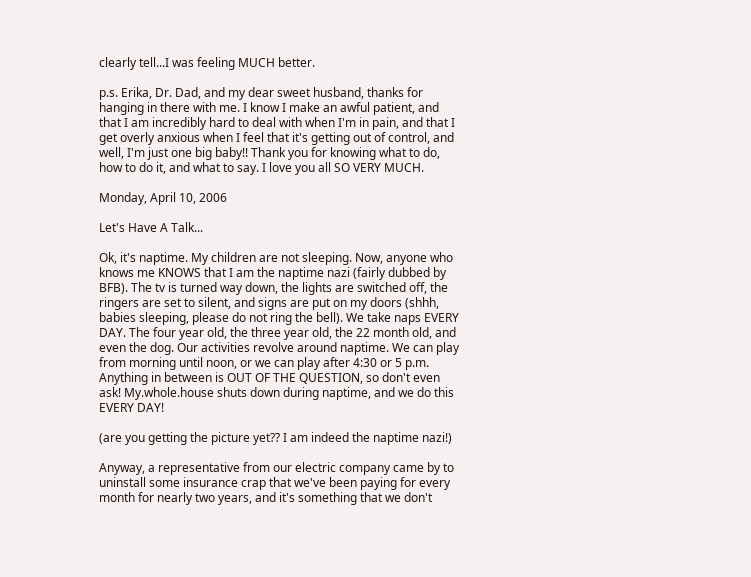clearly tell...I was feeling MUCH better.

p.s. Erika, Dr. Dad, and my dear sweet husband, thanks for hanging in there with me. I know I make an awful patient, and that I am incredibly hard to deal with when I'm in pain, and that I get overly anxious when I feel that it's getting out of control, and well, I'm just one big baby!! Thank you for knowing what to do, how to do it, and what to say. I love you all SO VERY MUCH.

Monday, April 10, 2006

Let's Have A Talk...

Ok, it's naptime. My children are not sleeping. Now, anyone who knows me KNOWS that I am the naptime nazi (fairly dubbed by BFB). The tv is turned way down, the lights are switched off, the ringers are set to silent, and signs are put on my doors (shhh, babies sleeping, please do not ring the bell). We take naps EVERY DAY. The four year old, the three year old, the 22 month old, and even the dog. Our activities revolve around naptime. We can play from morning until noon, or we can play after 4:30 or 5 p.m. Anything in between is OUT OF THE QUESTION, so don't even ask! My.whole.house shuts down during naptime, and we do this EVERY DAY!

(are you getting the picture yet?? I am indeed the naptime nazi!)

Anyway, a representative from our electric company came by to uninstall some insurance crap that we've been paying for every month for nearly two years, and it's something that we don't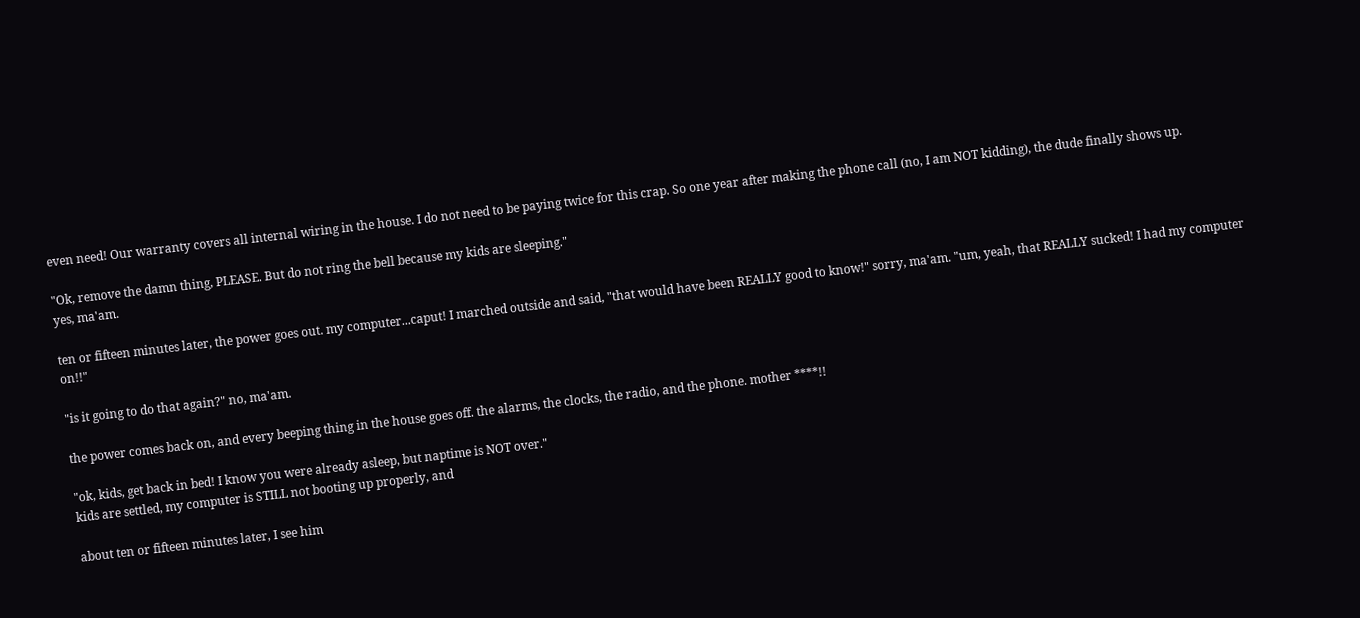even need! Our warranty covers all internal wiring in the house. I do not need to be paying twice for this crap. So one year after making the phone call (no, I am NOT kidding), the dude finally shows up.

"Ok, remove the damn thing, PLEASE. But do not ring the bell because my kids are sleeping."
yes, ma'am.

ten or fifteen minutes later, the power goes out. my computer...caput! I marched outside and said, "that would have been REALLY good to know!" sorry, ma'am. "um, yeah, that REALLY sucked! I had my computer on!!"

"is it going to do that again?" no, ma'am.

the power comes back on, and every beeping thing in the house goes off. the alarms, the clocks, the radio, and the phone. mother ****!!

"ok, kids, get back in bed! I know you were already asleep, but naptime is NOT over."
kids are settled, my computer is STILL not booting up properly, and

about ten or fifteen minutes later, I see him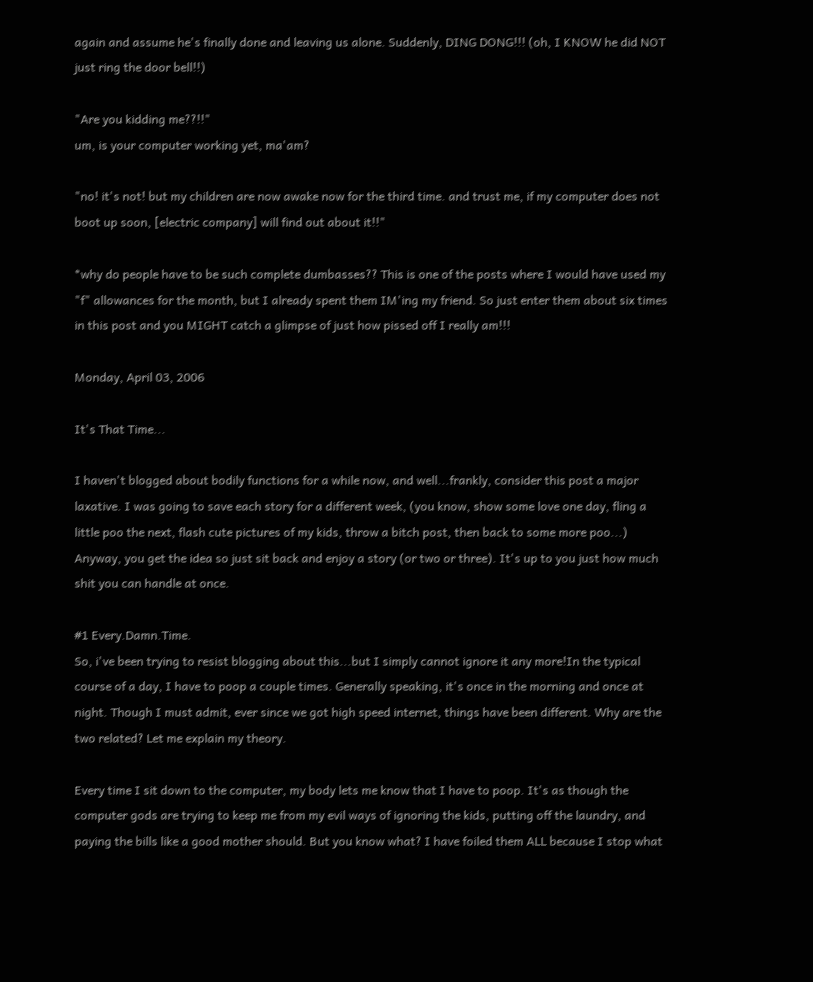again and assume he's finally done and leaving us alone. Suddenly, DING DONG!!! (oh, I KNOW he did NOT just ring the door bell!!)

"Are you kidding me??!!"
um, is your computer working yet, ma'am?

"no! it's not! but my children are now awake now for the third time. and trust me, if my computer does not boot up soon, [electric company] will find out about it!!"

*why do people have to be such complete dumbasses?? This is one of the posts where I would have used my "f" allowances for the month, but I already spent them IM'ing my friend. So just enter them about six times in this post and you MIGHT catch a glimpse of just how pissed off I really am!!!

Monday, April 03, 2006

It's That Time...

I haven't blogged about bodily functions for a while now, and well...frankly, consider this post a major laxative. I was going to save each story for a different week, (you know, show some love one day, fling a little poo the next, flash cute pictures of my kids, throw a bitch post, then back to some more poo...) Anyway, you get the idea so just sit back and enjoy a story (or two or three). It's up to you just how much shit you can handle at once.

#1 Every.Damn.Time.
So, i've been trying to resist blogging about this...but I simply cannot ignore it any more!In the typical course of a day, I have to poop a couple times. Generally speaking, it's once in the morning and once at night. Though I must admit, ever since we got high speed internet, things have been different. Why are the two related? Let me explain my theory.

Every time I sit down to the computer, my body lets me know that I have to poop. It's as though the computer gods are trying to keep me from my evil ways of ignoring the kids, putting off the laundry, and paying the bills like a good mother should. But you know what? I have foiled them ALL because I stop what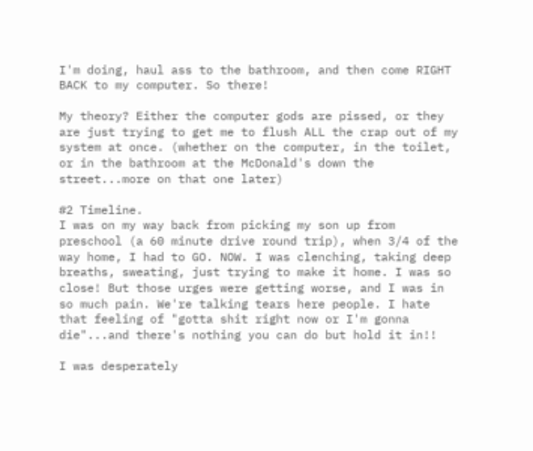I'm doing, haul ass to the bathroom, and then come RIGHT BACK to my computer. So there!

My theory? Either the computer gods are pissed, or they are just trying to get me to flush ALL the crap out of my system at once. (whether on the computer, in the toilet, or in the bathroom at the McDonald's down the street...more on that one later)

#2 Timeline.
I was on my way back from picking my son up from preschool (a 60 minute drive round trip), when 3/4 of the way home, I had to GO. NOW. I was clenching, taking deep breaths, sweating, just trying to make it home. I was so close! But those urges were getting worse, and I was in so much pain. We're talking tears here people. I hate that feeling of "gotta shit right now or I'm gonna die"...and there's nothing you can do but hold it in!!

I was desperately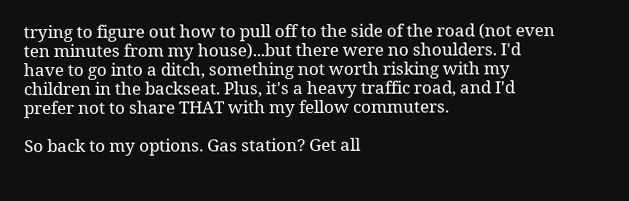trying to figure out how to pull off to the side of the road (not even ten minutes from my house)...but there were no shoulders. I'd have to go into a ditch, something not worth risking with my children in the backseat. Plus, it's a heavy traffic road, and I'd prefer not to share THAT with my fellow commuters.

So back to my options. Gas station? Get all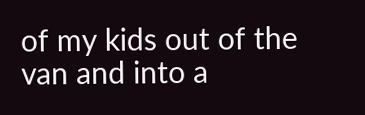of my kids out of the van and into a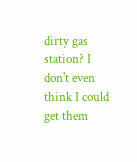dirty gas station? I don't even think I could get them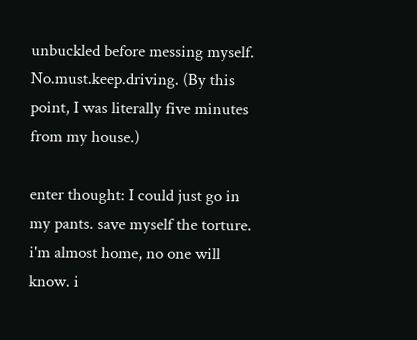unbuckled before messing myself. No.must.keep.driving. (By this point, I was literally five minutes from my house.)

enter thought: I could just go in my pants. save myself the torture. i'm almost home, no one will know. i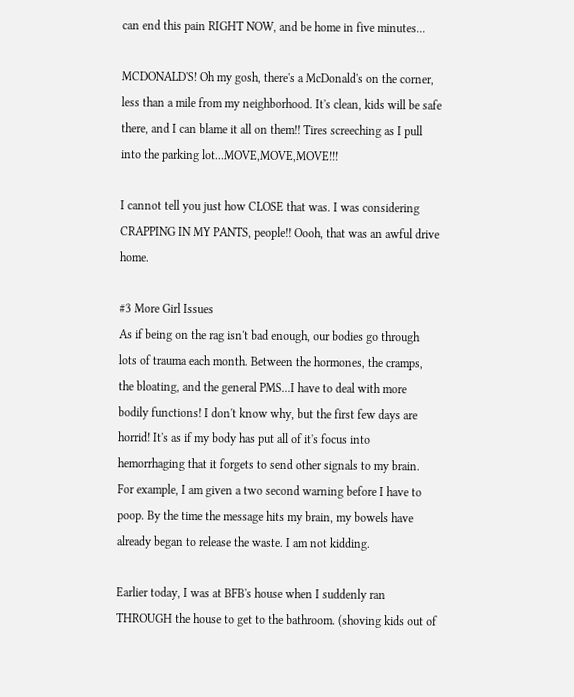can end this pain RIGHT NOW, and be home in five minutes...

MCDONALD'S! Oh my gosh, there's a McDonald's on the corner, less than a mile from my neighborhood. It's clean, kids will be safe there, and I can blame it all on them!! Tires screeching as I pull into the parking lot...MOVE,MOVE,MOVE!!!

I cannot tell you just how CLOSE that was. I was considering CRAPPING IN MY PANTS, people!! Oooh, that was an awful drive home.

#3 More Girl Issues
As if being on the rag isn't bad enough, our bodies go through lots of trauma each month. Between the hormones, the cramps, the bloating, and the general PMS...I have to deal with more bodily functions! I don't know why, but the first few days are horrid! It's as if my body has put all of it's focus into hemorrhaging that it forgets to send other signals to my brain. For example, I am given a two second warning before I have to poop. By the time the message hits my brain, my bowels have already began to release the waste. I am not kidding.

Earlier today, I was at BFB's house when I suddenly ran THROUGH the house to get to the bathroom. (shoving kids out of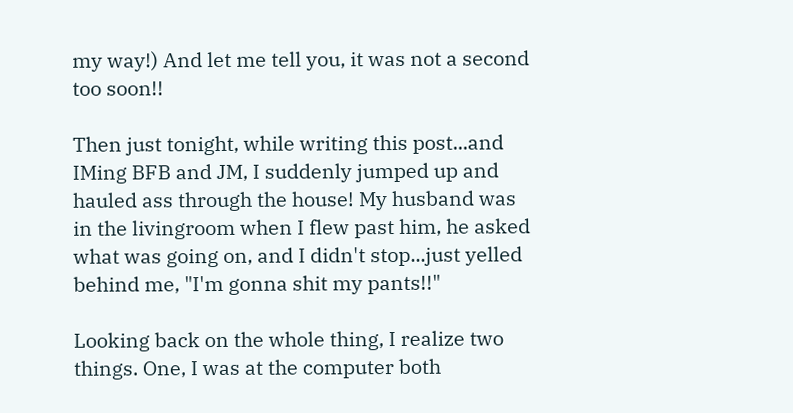my way!) And let me tell you, it was not a second too soon!!

Then just tonight, while writing this post...and IMing BFB and JM, I suddenly jumped up and hauled ass through the house! My husband was in the livingroom when I flew past him, he asked what was going on, and I didn't stop...just yelled behind me, "I'm gonna shit my pants!!"

Looking back on the whole thing, I realize two things. One, I was at the computer both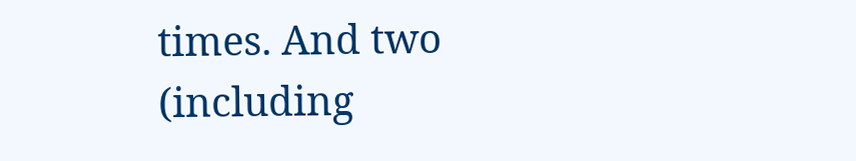times. And two (including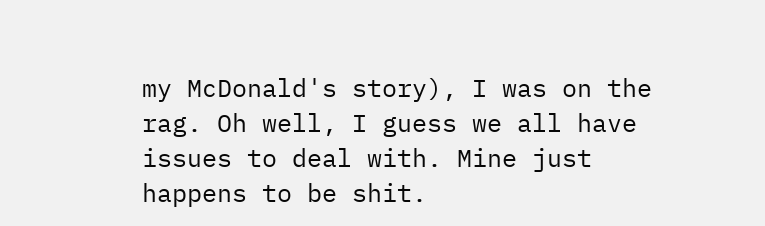my McDonald's story), I was on the rag. Oh well, I guess we all have issues to deal with. Mine just happens to be shit.